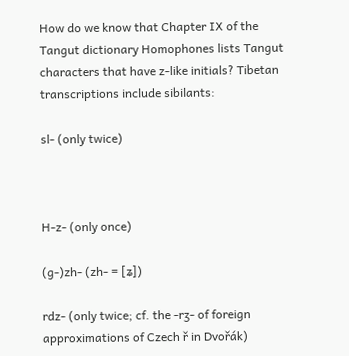How do we know that Chapter IX of the Tangut dictionary Homophones lists Tangut characters that have z-like initials? Tibetan transcriptions include sibilants:

sl- (only twice)



H-z- (only once)

(g-)zh- (zh- = [ʑ])

rdz- (only twice; cf. the -rʒ- of foreign approximations of Czech ř in Dvořák)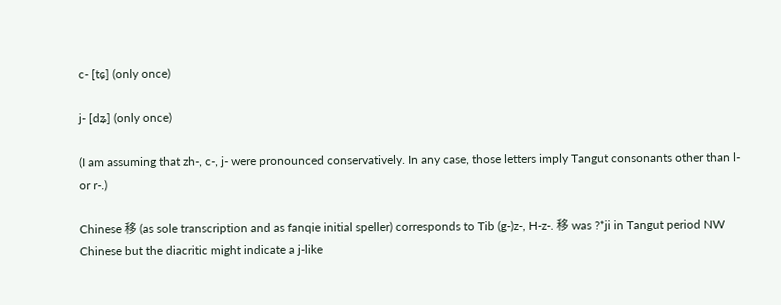c- [tɕ] (only once)

j- [dʑ] (only once)

(I am assuming that zh-, c-, j- were pronounced conservatively. In any case, those letters imply Tangut consonants other than l- or r-.)

Chinese 移 (as sole transcription and as fanqie initial speller) corresponds to Tib (g-)z-, H-z-. 移 was ?*ji in Tangut period NW Chinese but the diacritic might indicate a j-like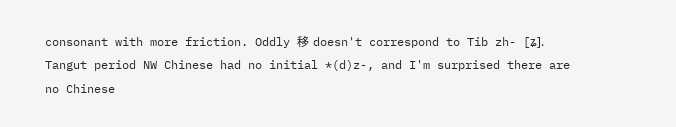consonant with more friction. Oddly 移 doesn't correspond to Tib zh- [ʑ]. Tangut period NW Chinese had no initial *(d)z-, and I'm surprised there are no Chinese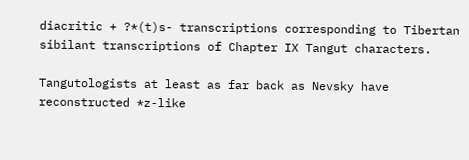diacritic + ?*(t)s- transcriptions corresponding to Tibertan sibilant transcriptions of Chapter IX Tangut characters.

Tangutologists at least as far back as Nevsky have reconstructed *z-like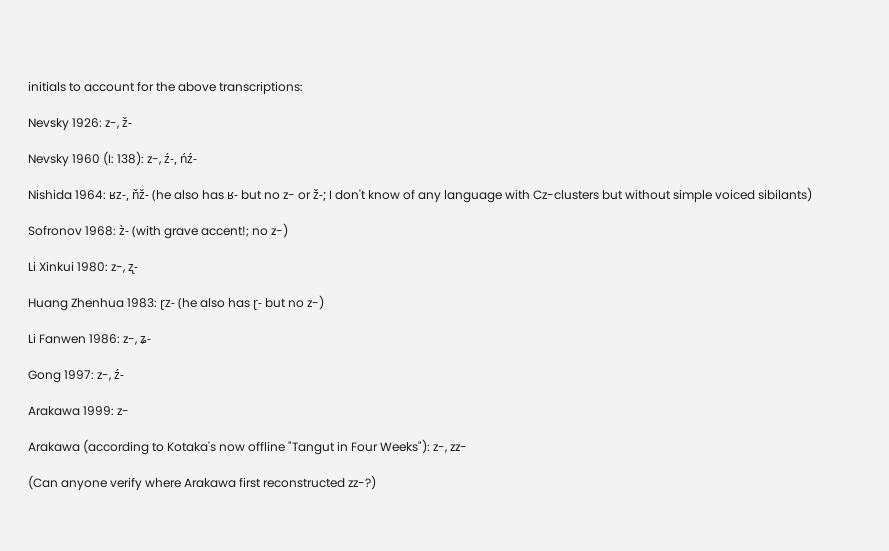initials to account for the above transcriptions:

Nevsky 1926: z-, ž-

Nevsky 1960 (I: 138): z-, ź-, ńź-

Nishida 1964: ʁz-, ňž- (he also has ʁ- but no z- or ž-; I don't know of any language with Cz-clusters but without simple voiced sibilants)

Sofronov 1968: z̀- (with grave accent!; no z-)

Li Xinkui 1980: z-, ʐ-

Huang Zhenhua 1983: ɽz- (he also has ɽ- but no z-)

Li Fanwen 1986: z-, ʑ-

Gong 1997: z-, ź-

Arakawa 1999: z-

Arakawa (according to Kotaka's now offline "Tangut in Four Weeks"): z-, zz-

(Can anyone verify where Arakawa first reconstructed zz-?)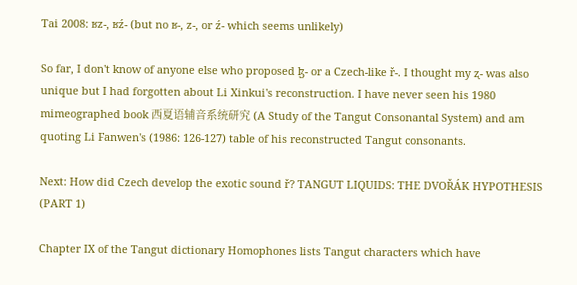Tai 2008: ʁz-, ʁź- (but no ʁ-, z-, or ź- which seems unlikely)

So far, I don't know of anyone else who proposed ɮ- or a Czech-like ř-. I thought my ʐ- was also unique but I had forgotten about Li Xinkui's reconstruction. I have never seen his 1980 mimeographed book 西夏语辅音系统研究 (A Study of the Tangut Consonantal System) and am quoting Li Fanwen's (1986: 126-127) table of his reconstructed Tangut consonants.

Next: How did Czech develop the exotic sound ř? TANGUT LIQUIDS: THE DVOŘÁK HYPOTHESIS (PART 1)

Chapter IX of the Tangut dictionary Homophones lists Tangut characters which have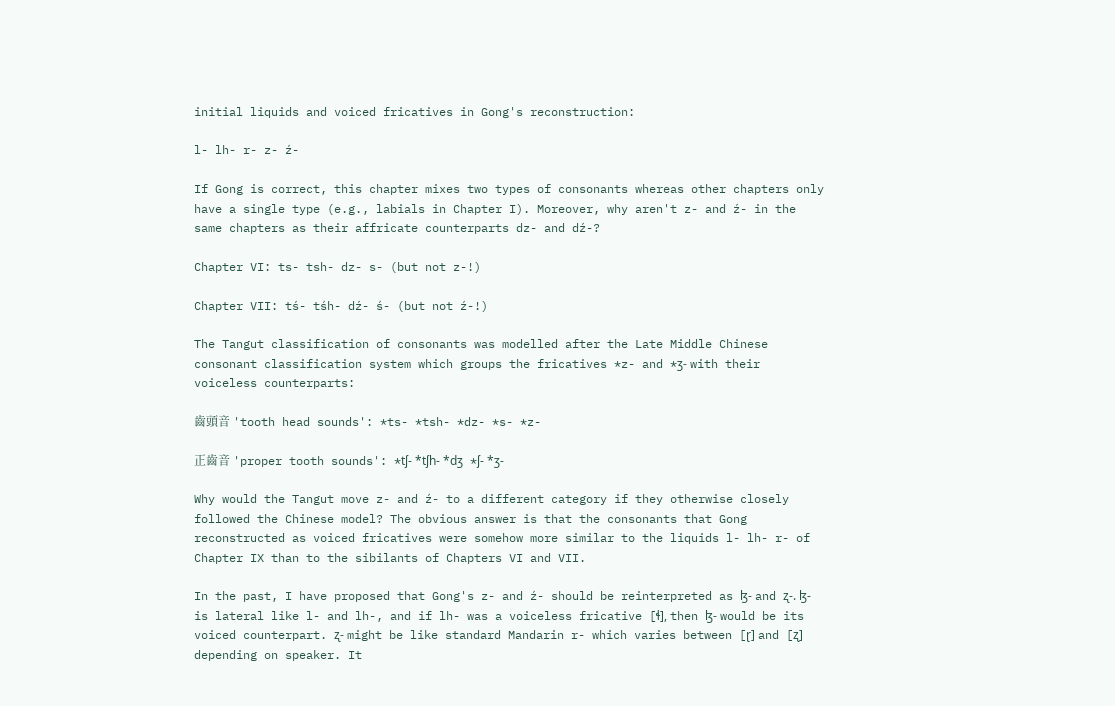initial liquids and voiced fricatives in Gong's reconstruction:

l- lh- r- z- ź-

If Gong is correct, this chapter mixes two types of consonants whereas other chapters only have a single type (e.g., labials in Chapter I). Moreover, why aren't z- and ź- in the same chapters as their affricate counterparts dz- and dź-?

Chapter VI: ts- tsh- dz- s- (but not z-!)

Chapter VII: tś- tśh- dź- ś- (but not ź-!)

The Tangut classification of consonants was modelled after the Late Middle Chinese consonant classification system which groups the fricatives *z- and *ʒ- with their voiceless counterparts:

齒頭音 'tooth head sounds': *ts- *tsh- *dz- *s- *z-

正齒音 'proper tooth sounds': *tʃ- *tʃh- *dʒ *ʃ- *ʒ-

Why would the Tangut move z- and ź- to a different category if they otherwise closely followed the Chinese model? The obvious answer is that the consonants that Gong reconstructed as voiced fricatives were somehow more similar to the liquids l- lh- r- of Chapter IX than to the sibilants of Chapters VI and VII.

In the past, I have proposed that Gong's z- and ź- should be reinterpreted as ɮ- and ʐ-. ɮ- is lateral like l- and lh-, and if lh- was a voiceless fricative [ɬ], then ɮ- would be its voiced counterpart. ʐ- might be like standard Mandarin r- which varies between [ɽ] and [ʐ] depending on speaker. It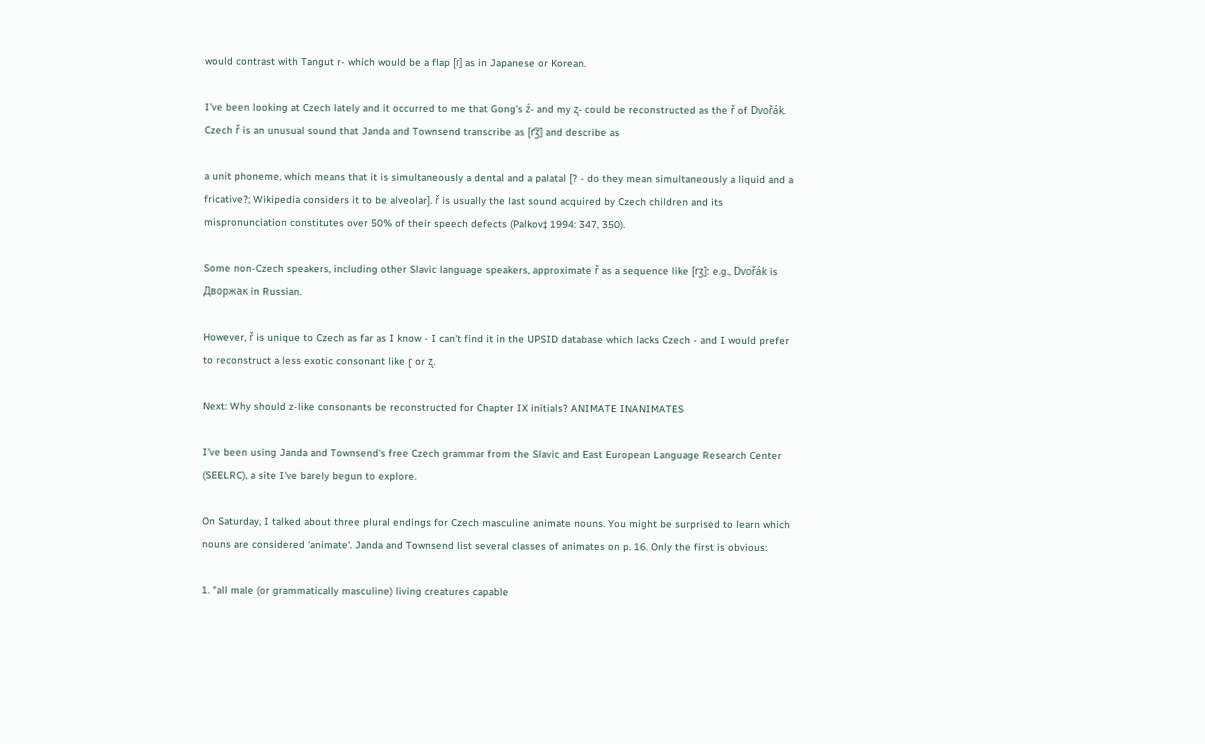would contrast with Tangut r- which would be a flap [ɾ] as in Japanese or Korean.

I've been looking at Czech lately and it occurred to me that Gong's ź- and my ʐ- could be reconstructed as the ř of Dvořák. Czech ř is an unusual sound that Janda and Townsend transcribe as [r͡ʒ] and describe as

a unit phoneme, which means that it is simultaneously a dental and a palatal [? - do they mean simultaneously a liquid and a fricative?; Wikipedia considers it to be alveolar]. ř is usually the last sound acquired by Czech children and its mispronunciation constitutes over 50% of their speech defects (Palkov‡ 1994: 347, 350).

Some non-Czech speakers, including other Slavic language speakers, approximate ř as a sequence like [rʒ]: e.g., Dvořák is Дворжак in Russian.

However, ř is unique to Czech as far as I know - I can't find it in the UPSID database which lacks Czech - and I would prefer to reconstruct a less exotic consonant like ɽ or ʐ.

Next: Why should z-like consonants be reconstructed for Chapter IX initials? ANIMATE INANIMATES

I've been using Janda and Townsend's free Czech grammar from the Slavic and East European Language Research Center (SEELRC), a site I've barely begun to explore.

On Saturday, I talked about three plural endings for Czech masculine animate nouns. You might be surprised to learn which nouns are considered 'animate'. Janda and Townsend list several classes of animates on p. 16. Only the first is obvious:

1. "all male (or grammatically masculine) living creatures capable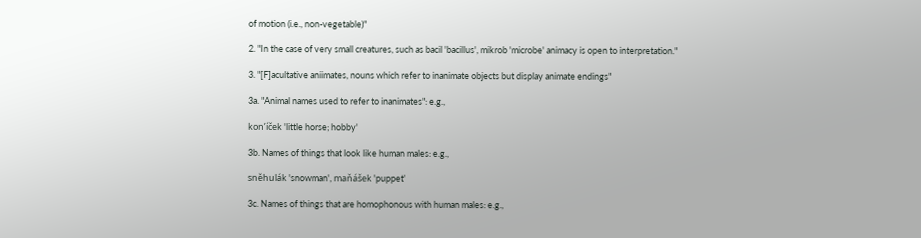of motion (i.e., non-vegetable)"

2. "In the case of very small creatures, such as bacil 'bacillus', mikrob 'microbe' animacy is open to interpretation."

3. "[F]acultative aniimates, nouns which refer to inanimate objects but display animate endings"

3a. "Animal names used to refer to inanimates": e.g.,

kon’íček 'little horse; hobby'

3b. Names of things that look like human males: e.g.,

sněhulák 'snowman', maňášek 'puppet'

3c. Names of things that are homophonous with human males: e.g.,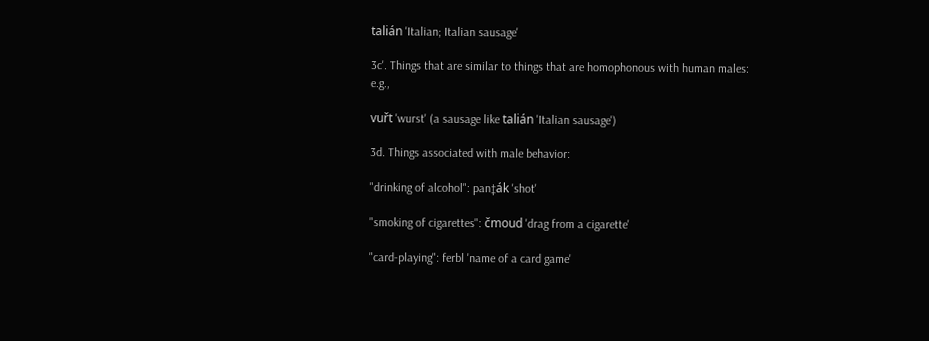talián 'Italian; Italian sausage'

3c'. Things that are similar to things that are homophonous with human males: e.g.,

vuřt 'wurst' (a sausage like talián 'Italian sausage')

3d. Things associated with male behavior:

"drinking of alcohol": pan‡ák 'shot'

"smoking of cigarettes": čmoud 'drag from a cigarette'

"card-playing": ferbl 'name of a card game'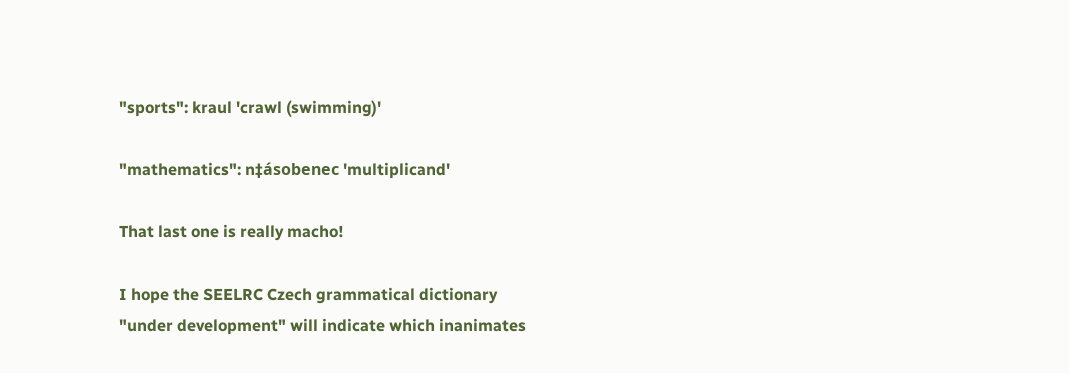"sports": kraul 'crawl (swimming)'

"mathematics": n‡ásobenec 'multiplicand'

That last one is really macho!

I hope the SEELRC Czech grammatical dictionary "under development" will indicate which inanimates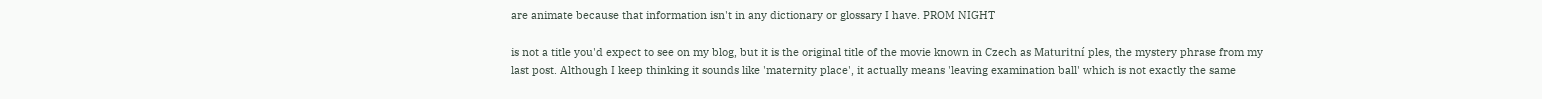are animate because that information isn't in any dictionary or glossary I have. PROM NIGHT

is not a title you'd expect to see on my blog, but it is the original title of the movie known in Czech as Maturitní ples, the mystery phrase from my last post. Although I keep thinking it sounds like 'maternity place', it actually means 'leaving examination ball' which is not exactly the same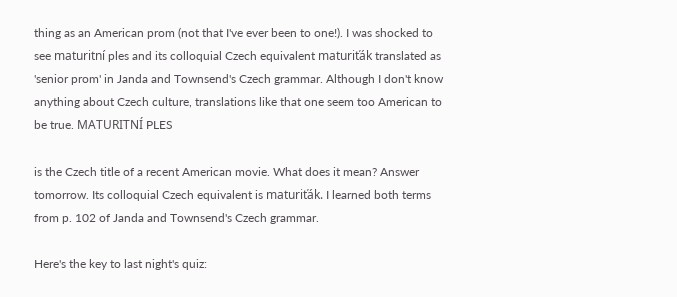thing as an American prom (not that I've ever been to one!). I was shocked to see maturitní ples and its colloquial Czech equivalent maturiťák translated as 'senior prom' in Janda and Townsend's Czech grammar. Although I don't know anything about Czech culture, translations like that one seem too American to be true. MATURITNÍ PLES

is the Czech title of a recent American movie. What does it mean? Answer tomorrow. Its colloquial Czech equivalent is maturiťák. I learned both terms from p. 102 of Janda and Townsend's Czech grammar.

Here's the key to last night's quiz: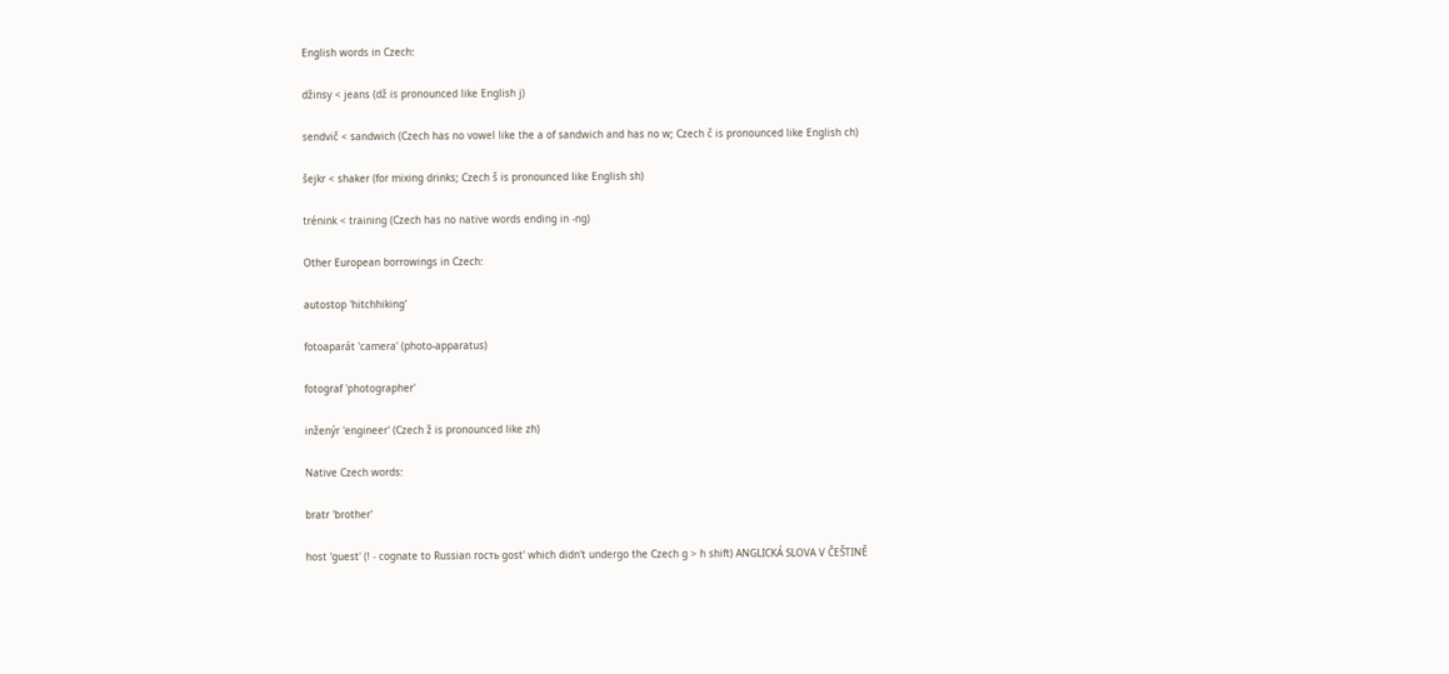English words in Czech:

džinsy < jeans (dž is pronounced like English j)

sendvič < sandwich (Czech has no vowel like the a of sandwich and has no w; Czech č is pronounced like English ch)

šejkr < shaker (for mixing drinks; Czech š is pronounced like English sh)

trénink < training (Czech has no native words ending in -ng)

Other European borrowings in Czech:

autostop 'hitchhiking'

fotoaparát 'camera' (photo-apparatus)

fotograf 'photographer'

inženýr 'engineer' (Czech ž is pronounced like zh)

Native Czech words:

bratr 'brother'

host 'guest' (! - cognate to Russian гость gost' which didn't undergo the Czech g > h shift) ANGLICKÁ SLOVA V ČEŠTINĚ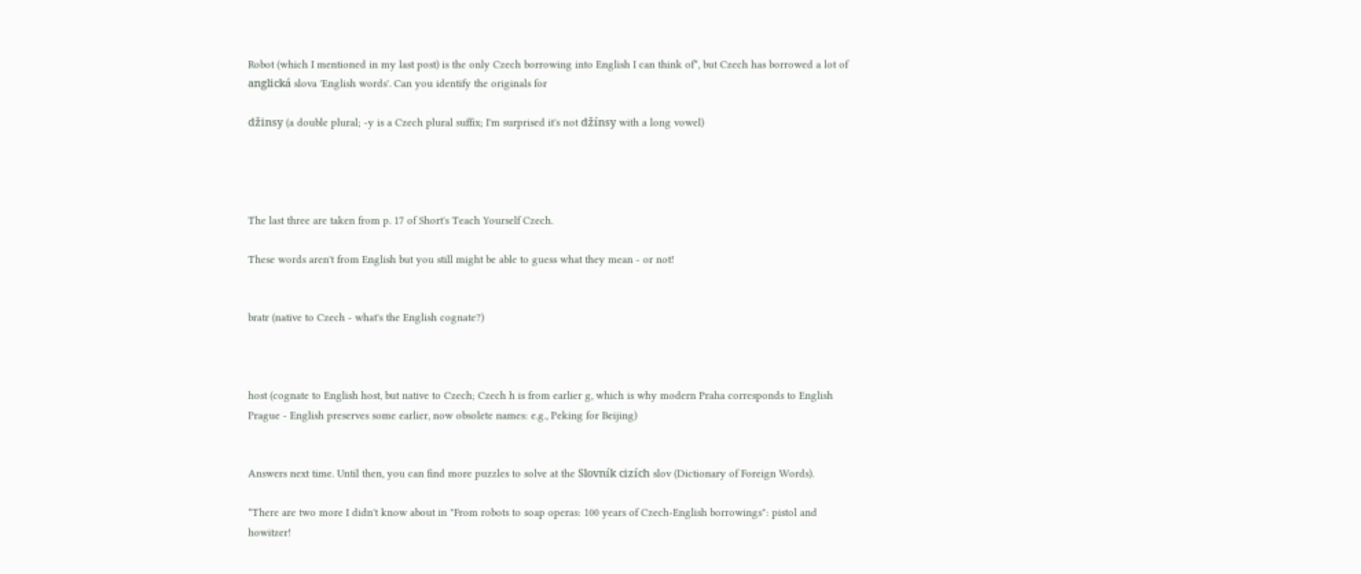Robot (which I mentioned in my last post) is the only Czech borrowing into English I can think of*, but Czech has borrowed a lot of anglická slova 'English words'. Can you identify the originals for

džinsy (a double plural; -y is a Czech plural suffix; I'm surprised it's not džínsy with a long vowel)




The last three are taken from p. 17 of Short's Teach Yourself Czech.

These words aren't from English but you still might be able to guess what they mean - or not!


bratr (native to Czech - what's the English cognate?)



host (cognate to English host, but native to Czech; Czech h is from earlier g, which is why modern Praha corresponds to English Prague - English preserves some earlier, now obsolete names: e.g., Peking for Beijing)


Answers next time. Until then, you can find more puzzles to solve at the Slovník cizích slov (Dictionary of Foreign Words).

*There are two more I didn't know about in "From robots to soap operas: 100 years of Czech-English borrowings": pistol and howitzer!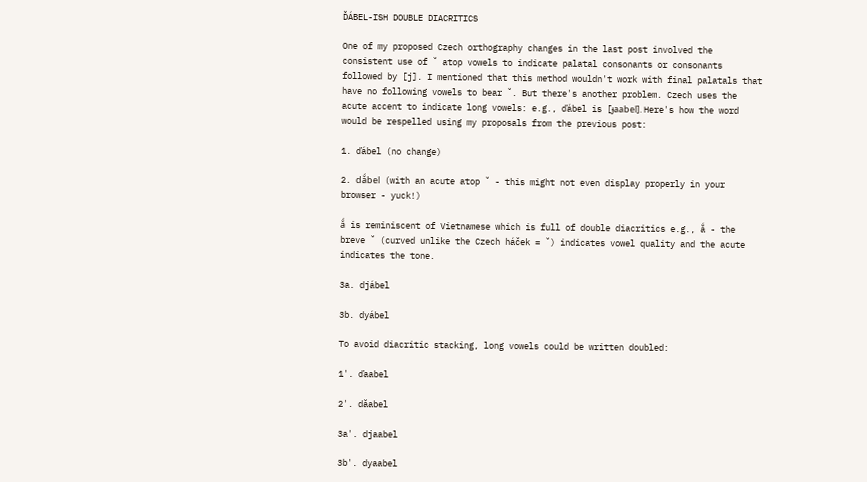ĎÁBEL-ISH DOUBLE DIACRITICS

One of my proposed Czech orthography changes in the last post involved the consistent use of ˇ atop vowels to indicate palatal consonants or consonants followed by [j]. I mentioned that this method wouldn't work with final palatals that have no following vowels to bear ˇ. But there's another problem. Czech uses the acute accent to indicate long vowels: e.g., ďábel is [ɟaabel]. Here's how the word would be respelled using my proposals from the previous post:

1. ďábel (no change)

2. dǎ́bel (with an acute atop ˇ - this might not even display properly in your browser - yuck!)

ǎ́ is reminiscent of Vietnamese which is full of double diacritics e.g., ắ - the breve ˘ (curved unlike the Czech háček = ˇ) indicates vowel quality and the acute indicates the tone.

3a. djábel

3b. dyábel

To avoid diacritic stacking, long vowels could be written doubled:

1'. ďaabel

2'. dǎabel

3a'. djaabel

3b'. dyaabel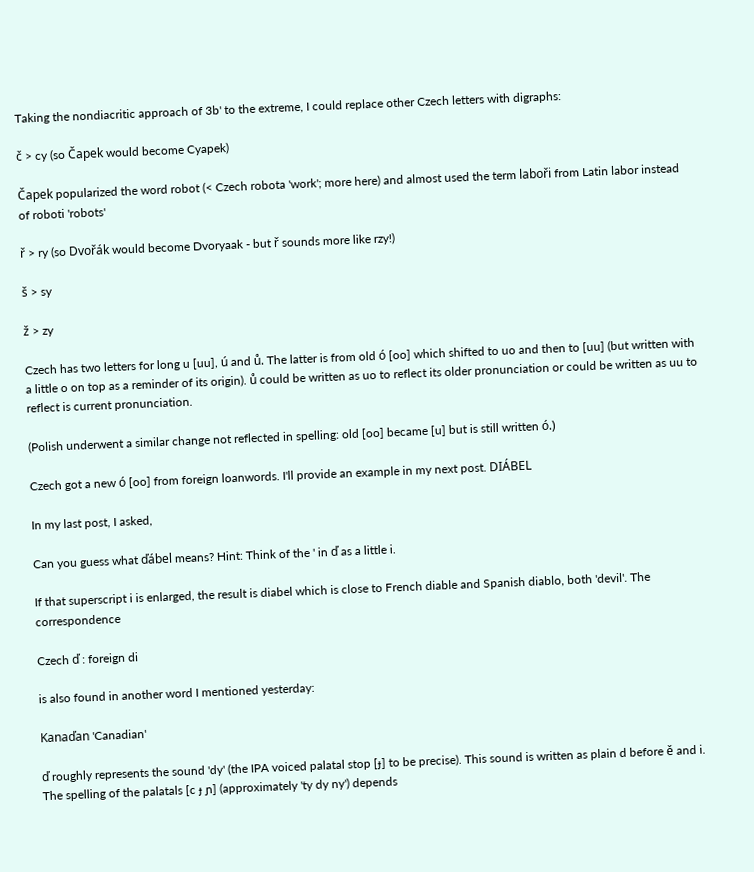Taking the nondiacritic approach of 3b' to the extreme, I could replace other Czech letters with digraphs:

č > cy (so Čapek would become Cyapek)

Čapek popularized the word robot (< Czech robota 'work'; more here) and almost used the term laboři from Latin labor instead of roboti 'robots'

ř > ry (so Dvořák would become Dvoryaak - but ř sounds more like rzy!)

š > sy

ž > zy

Czech has two letters for long u [uu], ú and ů. The latter is from old ó [oo] which shifted to uo and then to [uu] (but written with a little o on top as a reminder of its origin). ů could be written as uo to reflect its older pronunciation or could be written as uu to reflect is current pronunciation.

(Polish underwent a similar change not reflected in spelling: old [oo] became [u] but is still written ó.)

Czech got a new ó [oo] from foreign loanwords. I'll provide an example in my next post. DIÁBEL

In my last post, I asked,

Can you guess what ďábel means? Hint: Think of the ' in ď as a little i.

If that superscript i is enlarged, the result is diabel which is close to French diable and Spanish diablo, both 'devil'. The correspondence

Czech ď : foreign di

is also found in another word I mentioned yesterday:

Kanaďan 'Canadian'

ď roughly represents the sound 'dy' (the IPA voiced palatal stop [ɟ] to be precise). This sound is written as plain d before ě and i. The spelling of the palatals [c ɟ ɲ] (approximately 'ty dy ny') depends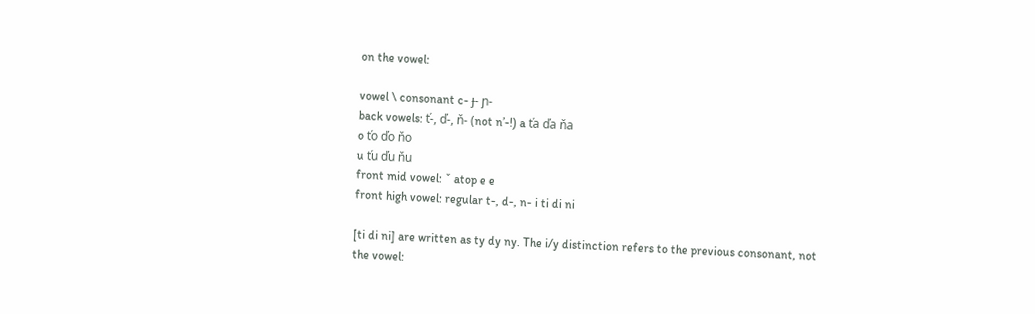on the vowel:

vowel \ consonant c- ɟ- ɲ-
back vowels: ť-, ď-, ň- (not n’-!) a ťa ďa ňa
o ťo ďo ňo
u ťu ďu ňu
front mid vowel: ˇ atop e e
front high vowel: regular t-, d-, n- i ti di ni

[ti di ni] are written as ty dy ny. The i/y distinction refers to the previous consonant, not the vowel: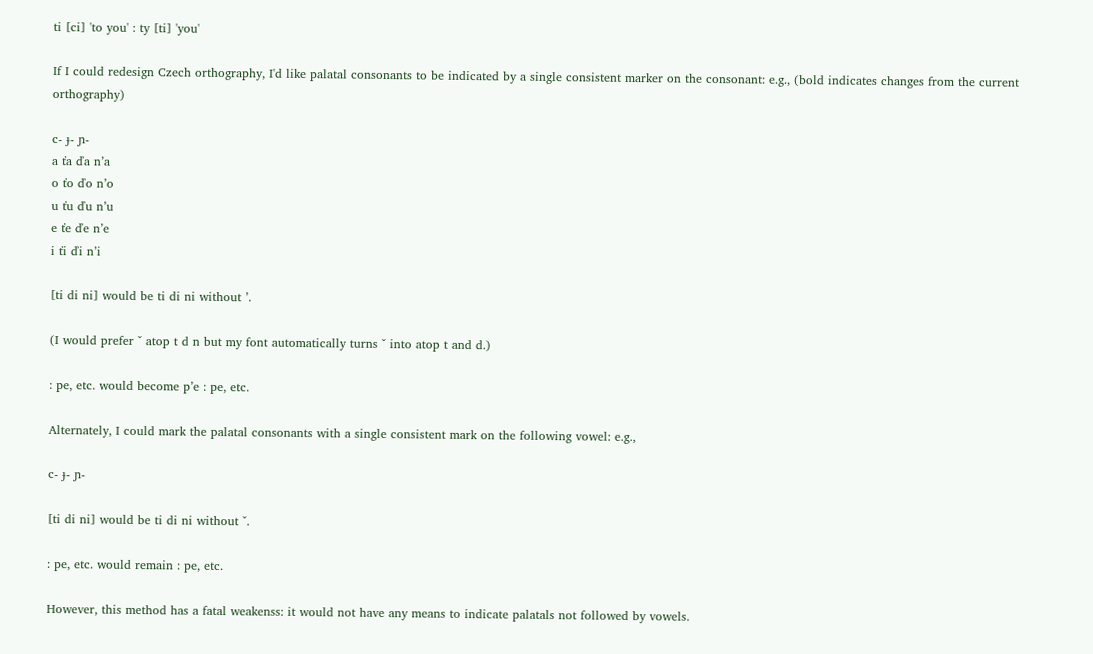ti [ci] 'to you' : ty [ti] 'you'

If I could redesign Czech orthography, I'd like palatal consonants to be indicated by a single consistent marker on the consonant: e.g., (bold indicates changes from the current orthography)

c- ɟ- ɲ-
a ťa ďa n’a
o ťo ďo n’o
u ťu ďu n’u
e ťe ďe n’e
i ťi ďi n’i

[ti di ni] would be ti di ni without ’.

(I would prefer ˇ atop t d n but my font automatically turns ˇ into atop t and d.)

: pe, etc. would become p’e : pe, etc.

Alternately, I could mark the palatal consonants with a single consistent mark on the following vowel: e.g.,

c- ɟ- ɲ-

[ti di ni] would be ti di ni without ˇ.

: pe, etc. would remain : pe, etc.

However, this method has a fatal weakenss: it would not have any means to indicate palatals not followed by vowels.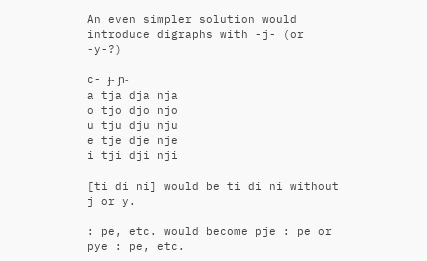An even simpler solution would introduce digraphs with -j- (or -y-?)

c- ɟ- ɲ-
a tja dja nja
o tjo djo njo
u tju dju nju
e tje dje nje
i tji dji nji

[ti di ni] would be ti di ni without j or y.

: pe, etc. would become pje : pe or pye : pe, etc.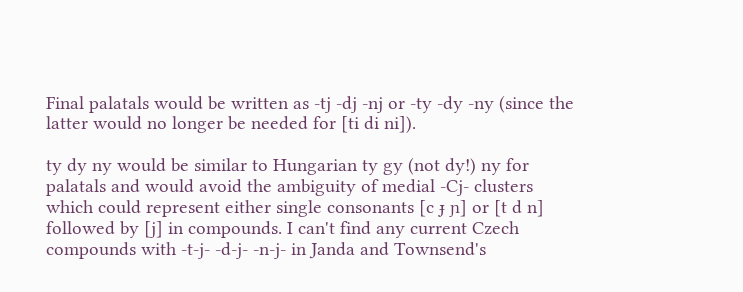Final palatals would be written as -tj -dj -nj or -ty -dy -ny (since the latter would no longer be needed for [ti di ni]).

ty dy ny would be similar to Hungarian ty gy (not dy!) ny for palatals and would avoid the ambiguity of medial -Cj- clusters which could represent either single consonants [c ɟ ɲ] or [t d n] followed by [j] in compounds. I can't find any current Czech compounds with -t-j- -d-j- -n-j- in Janda and Townsend's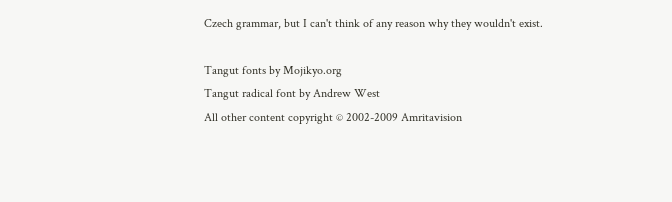Czech grammar, but I can't think of any reason why they wouldn't exist.

Tangut fonts by Mojikyo.org
Tangut radical font by Andrew West
All other content copyright © 2002-2009 Amritavision